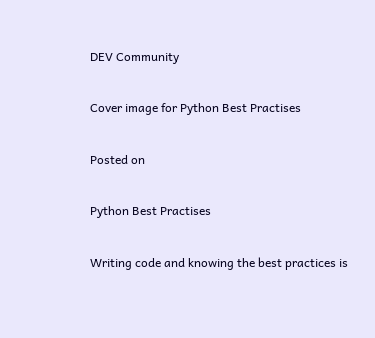DEV Community

Cover image for Python Best Practises

Posted on

Python Best Practises

Writing code and knowing the best practices is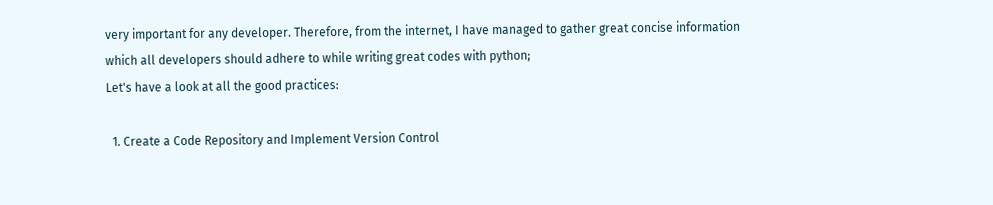very important for any developer. Therefore, from the internet, I have managed to gather great concise information which all developers should adhere to while writing great codes with python;
Let's have a look at all the good practices:

  1. Create a Code Repository and Implement Version Control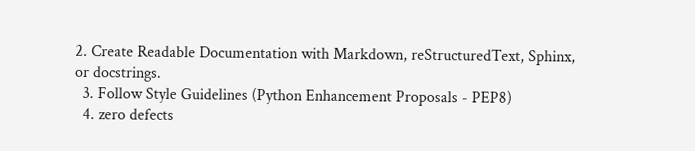2. Create Readable Documentation with Markdown, reStructuredText, Sphinx, or docstrings.
  3. Follow Style Guidelines (Python Enhancement Proposals - PEP8)
  4. zero defects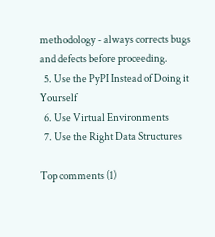methodology - always corrects bugs and defects before proceeding.
  5. Use the PyPI Instead of Doing it Yourself
  6. Use Virtual Environments
  7. Use the Right Data Structures

Top comments (1)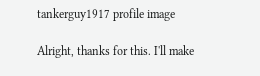tankerguy1917 profile image

Alright, thanks for this. I'll make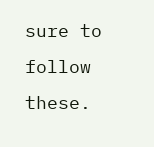sure to follow these.